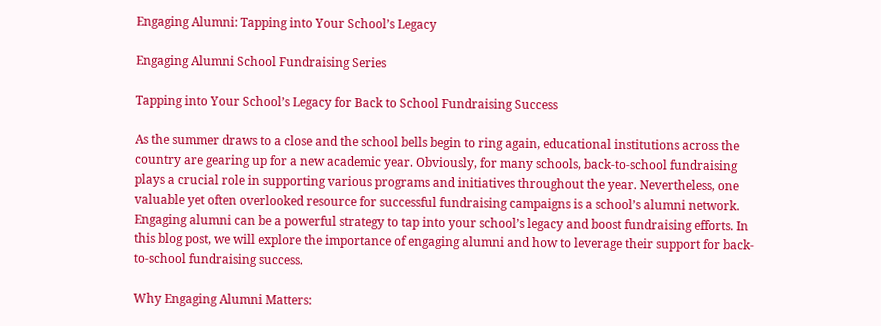Engaging Alumni: Tapping into Your School’s Legacy

Engaging Alumni School Fundraising Series

Tapping into Your School’s Legacy for Back to School Fundraising Success

As the summer draws to a close and the school bells begin to ring again, educational institutions across the country are gearing up for a new academic year. Obviously, for many schools, back-to-school fundraising plays a crucial role in supporting various programs and initiatives throughout the year. Nevertheless, one valuable yet often overlooked resource for successful fundraising campaigns is a school’s alumni network. Engaging alumni can be a powerful strategy to tap into your school’s legacy and boost fundraising efforts. In this blog post, we will explore the importance of engaging alumni and how to leverage their support for back-to-school fundraising success.

Why Engaging Alumni Matters: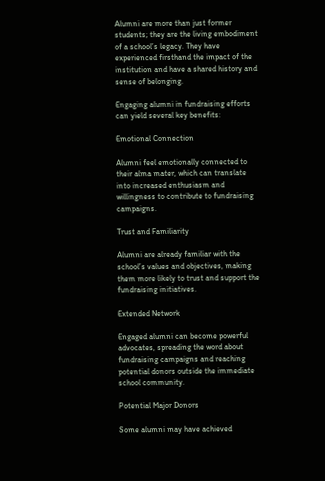Alumni are more than just former students; they are the living embodiment of a school’s legacy. They have experienced firsthand the impact of the institution and have a shared history and sense of belonging.

Engaging alumni in fundraising efforts can yield several key benefits:

Emotional Connection

Alumni feel emotionally connected to their alma mater, which can translate into increased enthusiasm and willingness to contribute to fundraising campaigns.

Trust and Familiarity

Alumni are already familiar with the school’s values and objectives, making them more likely to trust and support the fundraising initiatives.

Extended Network

Engaged alumni can become powerful advocates, spreading the word about fundraising campaigns and reaching potential donors outside the immediate school community.

Potential Major Donors

Some alumni may have achieved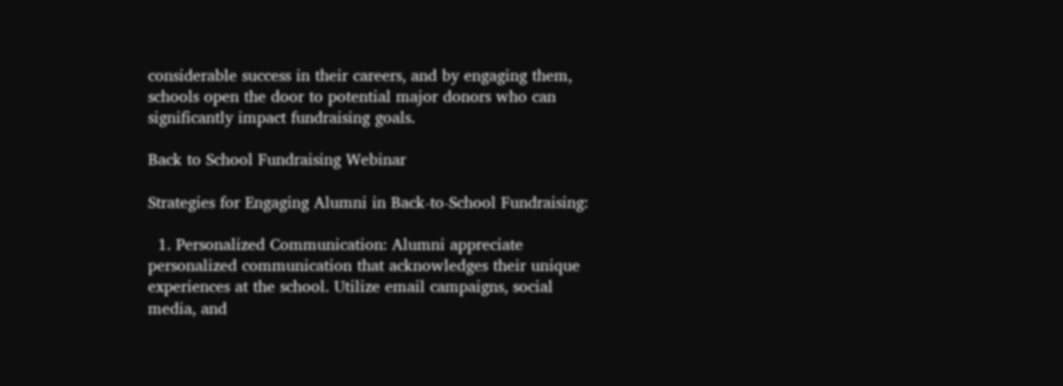considerable success in their careers, and by engaging them, schools open the door to potential major donors who can significantly impact fundraising goals.

Back to School Fundraising Webinar

Strategies for Engaging Alumni in Back-to-School Fundraising:

  1. Personalized Communication: Alumni appreciate personalized communication that acknowledges their unique experiences at the school. Utilize email campaigns, social media, and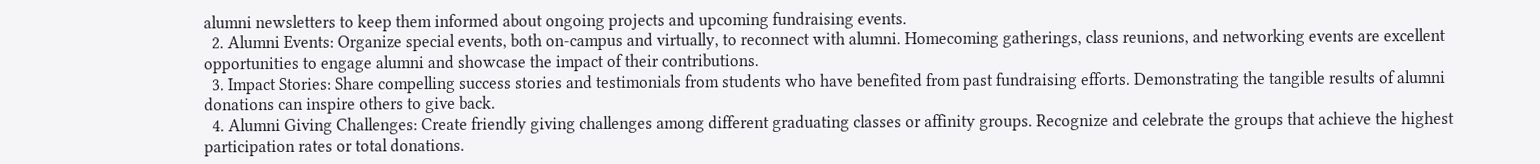alumni newsletters to keep them informed about ongoing projects and upcoming fundraising events.
  2. Alumni Events: Organize special events, both on-campus and virtually, to reconnect with alumni. Homecoming gatherings, class reunions, and networking events are excellent opportunities to engage alumni and showcase the impact of their contributions.
  3. Impact Stories: Share compelling success stories and testimonials from students who have benefited from past fundraising efforts. Demonstrating the tangible results of alumni donations can inspire others to give back.
  4. Alumni Giving Challenges: Create friendly giving challenges among different graduating classes or affinity groups. Recognize and celebrate the groups that achieve the highest participation rates or total donations.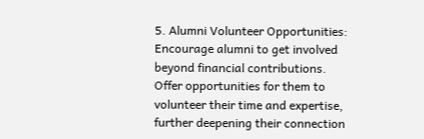5. Alumni Volunteer Opportunities: Encourage alumni to get involved beyond financial contributions. Offer opportunities for them to volunteer their time and expertise, further deepening their connection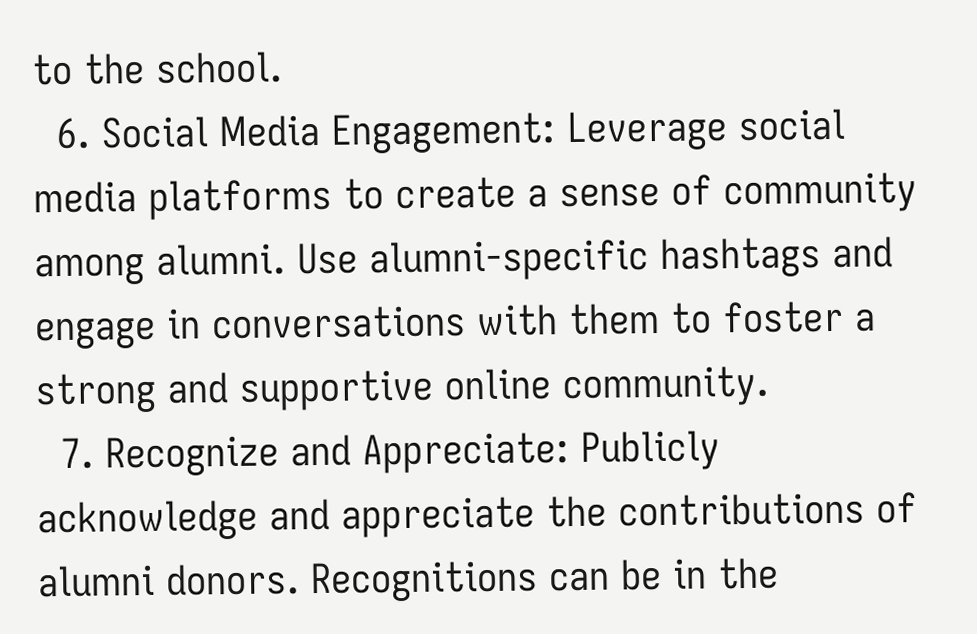to the school.
  6. Social Media Engagement: Leverage social media platforms to create a sense of community among alumni. Use alumni-specific hashtags and engage in conversations with them to foster a strong and supportive online community.
  7. Recognize and Appreciate: Publicly acknowledge and appreciate the contributions of alumni donors. Recognitions can be in the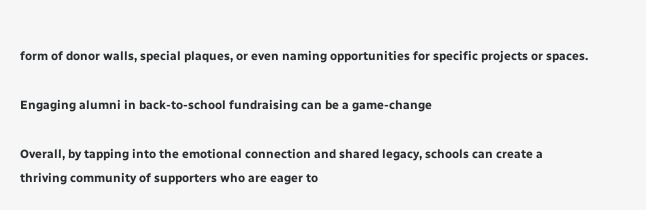form of donor walls, special plaques, or even naming opportunities for specific projects or spaces.

Engaging alumni in back-to-school fundraising can be a game-change

Overall, by tapping into the emotional connection and shared legacy, schools can create a thriving community of supporters who are eager to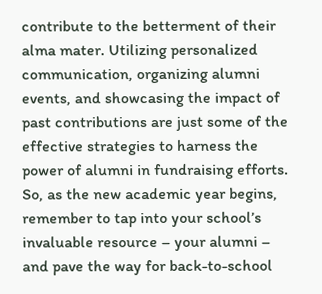contribute to the betterment of their alma mater. Utilizing personalized communication, organizing alumni events, and showcasing the impact of past contributions are just some of the effective strategies to harness the power of alumni in fundraising efforts. So, as the new academic year begins, remember to tap into your school’s invaluable resource – your alumni – and pave the way for back-to-school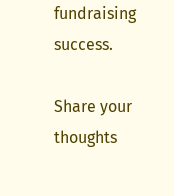fundraising success.

Share your thoughts